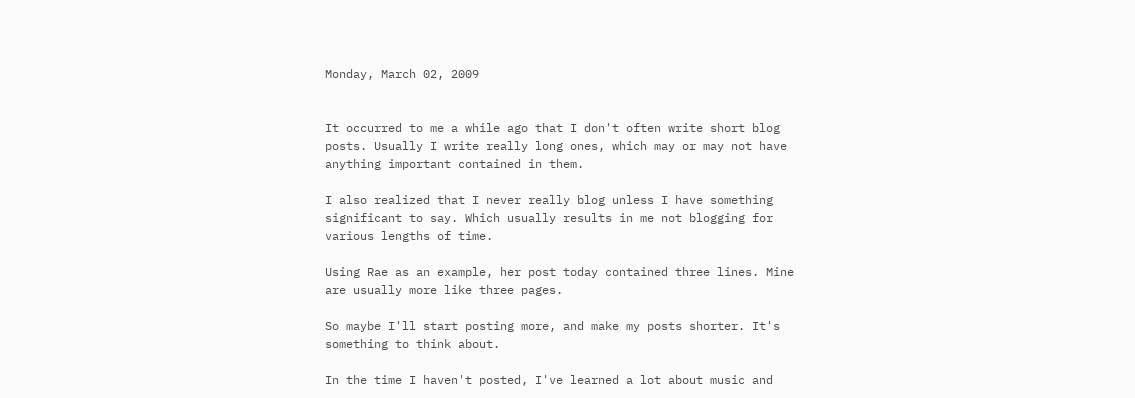Monday, March 02, 2009


It occurred to me a while ago that I don't often write short blog posts. Usually I write really long ones, which may or may not have anything important contained in them.

I also realized that I never really blog unless I have something significant to say. Which usually results in me not blogging for various lengths of time.

Using Rae as an example, her post today contained three lines. Mine are usually more like three pages.

So maybe I'll start posting more, and make my posts shorter. It's something to think about.

In the time I haven't posted, I've learned a lot about music and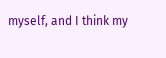myself, and I think my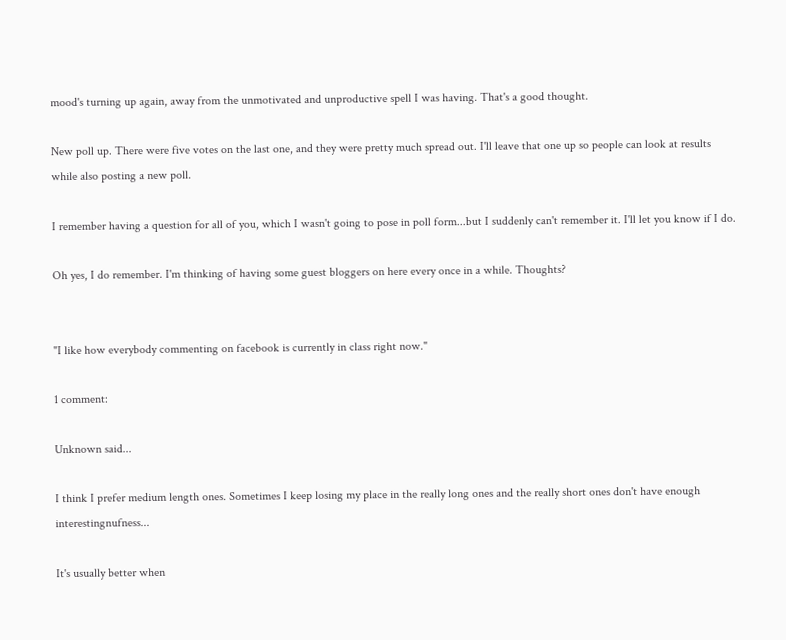mood's turning up again, away from the unmotivated and unproductive spell I was having. That's a good thought.

New poll up. There were five votes on the last one, and they were pretty much spread out. I'll leave that one up so people can look at results while also posting a new poll.

I remember having a question for all of you, which I wasn't going to pose in poll form...but I suddenly can't remember it. I'll let you know if I do.

Oh yes, I do remember. I'm thinking of having some guest bloggers on here every once in a while. Thoughts?


"I like how everybody commenting on facebook is currently in class right now."

1 comment:

Unknown said...

I think I prefer medium length ones. Sometimes I keep losing my place in the really long ones and the really short ones don't have enough interestingnufness...

It's usually better when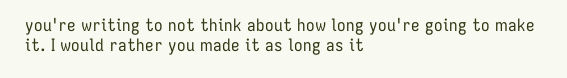you're writing to not think about how long you're going to make it. I would rather you made it as long as it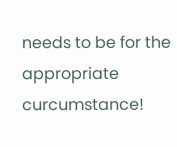needs to be for the appropriate curcumstance!